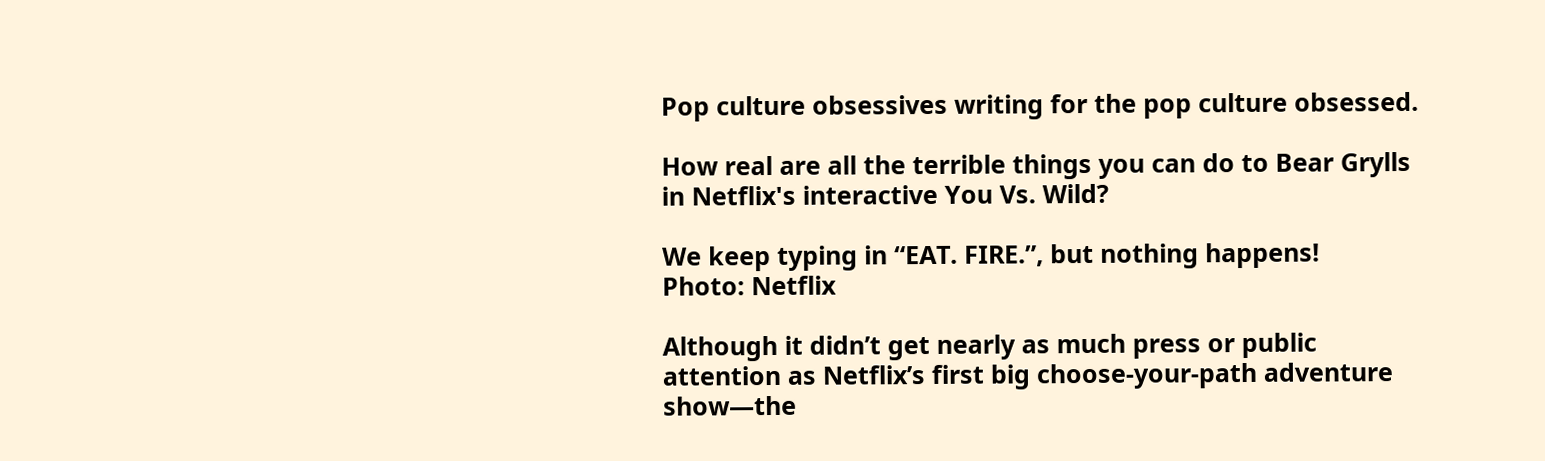Pop culture obsessives writing for the pop culture obsessed.

How real are all the terrible things you can do to Bear Grylls in Netflix's interactive You Vs. Wild?

We keep typing in “EAT. FIRE.”, but nothing happens!
Photo: Netflix

Although it didn’t get nearly as much press or public attention as Netflix’s first big choose-your-path adventure show—the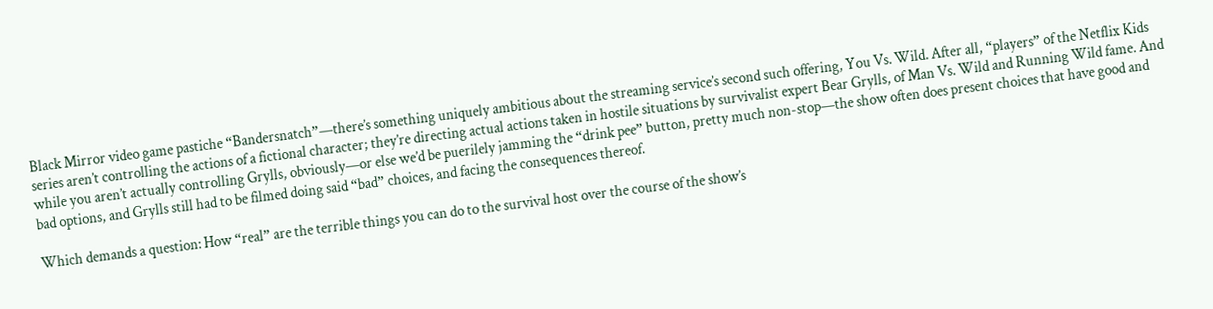Black Mirror video game pastiche “Bandersnatch”—there’s something uniquely ambitious about the streaming service’s second such offering, You Vs. Wild. After all, “players” of the Netflix Kids series aren’t controlling the actions of a fictional character; they’re directing actual actions taken in hostile situations by survivalist expert Bear Grylls, of Man Vs. Wild and Running Wild fame. And while you aren’t actually controlling Grylls, obviously—or else we’d be puerilely jamming the “drink pee” button, pretty much non-stop—the show often does present choices that have good and bad options, and Grylls still had to be filmed doing said “bad” choices, and facing the consequences thereof.

Which demands a question: How “real” are the terrible things you can do to the survival host over the course of the show’s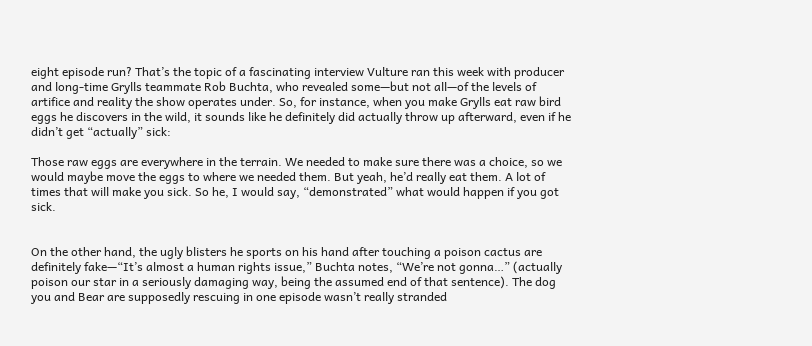eight episode run? That’s the topic of a fascinating interview Vulture ran this week with producer and long-time Grylls teammate Rob Buchta, who revealed some—but not all—of the levels of artifice and reality the show operates under. So, for instance, when you make Grylls eat raw bird eggs he discovers in the wild, it sounds like he definitely did actually throw up afterward, even if he didn’t get “actually” sick:

Those raw eggs are everywhere in the terrain. We needed to make sure there was a choice, so we would maybe move the eggs to where we needed them. But yeah, he’d really eat them. A lot of times that will make you sick. So he, I would say, “demonstrated” what would happen if you got sick.


On the other hand, the ugly blisters he sports on his hand after touching a poison cactus are definitely fake—“It’s almost a human rights issue,” Buchta notes, “We’re not gonna…” (actually poison our star in a seriously damaging way, being the assumed end of that sentence). The dog you and Bear are supposedly rescuing in one episode wasn’t really stranded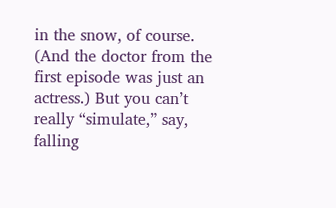in the snow, of course. (And the doctor from the first episode was just an actress.) But you can’t really “simulate,” say, falling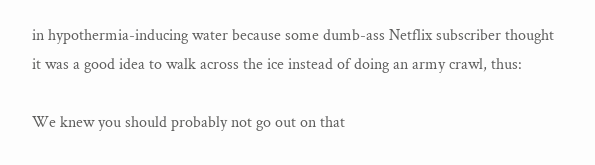in hypothermia-inducing water because some dumb-ass Netflix subscriber thought it was a good idea to walk across the ice instead of doing an army crawl, thus:

We knew you should probably not go out on that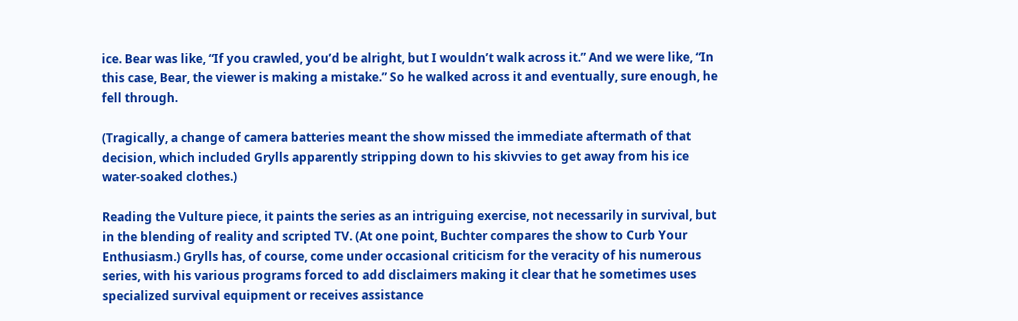ice. Bear was like, “If you crawled, you’d be alright, but I wouldn’t walk across it.” And we were like, “In this case, Bear, the viewer is making a mistake.” So he walked across it and eventually, sure enough, he fell through.

(Tragically, a change of camera batteries meant the show missed the immediate aftermath of that decision, which included Grylls apparently stripping down to his skivvies to get away from his ice water-soaked clothes.)

Reading the Vulture piece, it paints the series as an intriguing exercise, not necessarily in survival, but in the blending of reality and scripted TV. (At one point, Buchter compares the show to Curb Your Enthusiasm.) Grylls has, of course, come under occasional criticism for the veracity of his numerous series, with his various programs forced to add disclaimers making it clear that he sometimes uses specialized survival equipment or receives assistance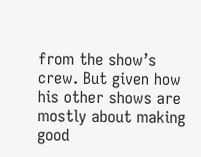from the show’s crew. But given how his other shows are mostly about making good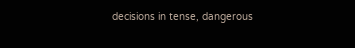decisions in tense, dangerous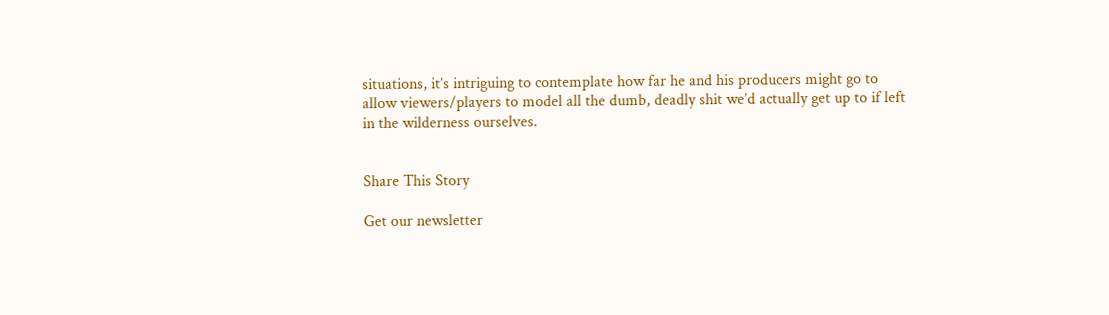situations, it’s intriguing to contemplate how far he and his producers might go to allow viewers/players to model all the dumb, deadly shit we’d actually get up to if left in the wilderness ourselves.


Share This Story

Get our newsletter